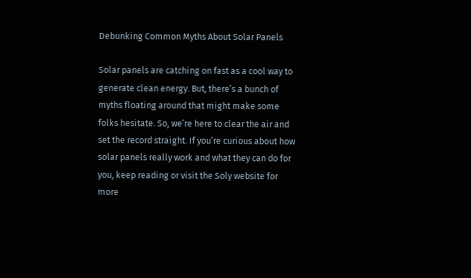Debunking Common Myths About Solar Panels

Solar panels are catching on fast as a cool way to generate clean energy. But, there’s a bunch of myths floating around that might make some folks hesitate. So, we’re here to clear the air and set the record straight. If you’re curious about how solar panels really work and what they can do for you, keep reading or visit the Soly website for more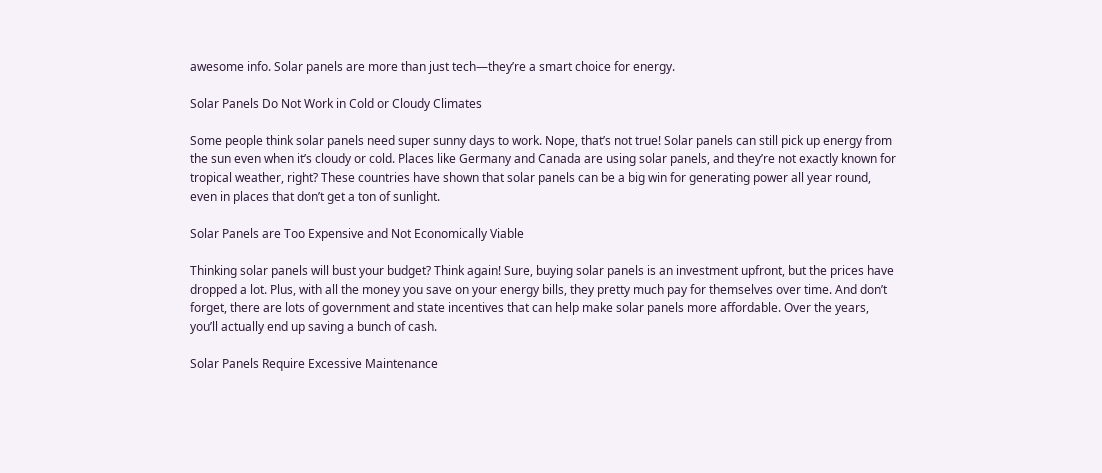awesome info. Solar panels are more than just tech—they’re a smart choice for energy.

Solar Panels Do Not Work in Cold or Cloudy Climates

Some people think solar panels need super sunny days to work. Nope, that’s not true! Solar panels can still pick up energy from the sun even when it’s cloudy or cold. Places like Germany and Canada are using solar panels, and they’re not exactly known for tropical weather, right? These countries have shown that solar panels can be a big win for generating power all year round, even in places that don’t get a ton of sunlight.

Solar Panels are Too Expensive and Not Economically Viable

Thinking solar panels will bust your budget? Think again! Sure, buying solar panels is an investment upfront, but the prices have dropped a lot. Plus, with all the money you save on your energy bills, they pretty much pay for themselves over time. And don’t forget, there are lots of government and state incentives that can help make solar panels more affordable. Over the years, you’ll actually end up saving a bunch of cash.

Solar Panels Require Excessive Maintenance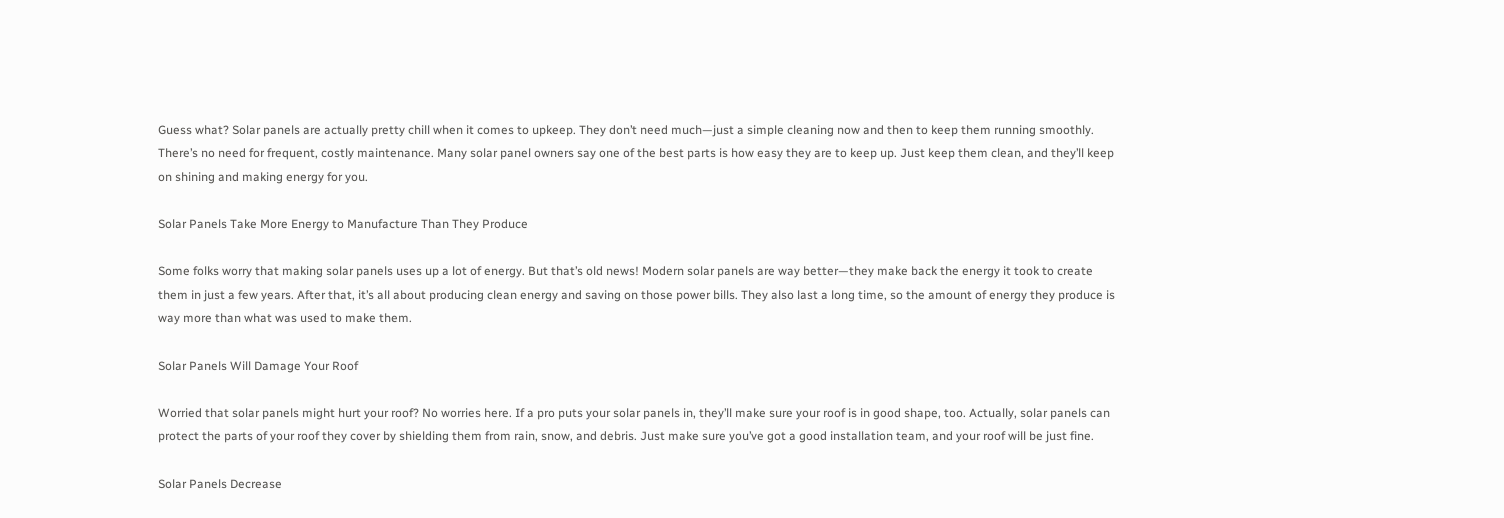Guess what? Solar panels are actually pretty chill when it comes to upkeep. They don’t need much—just a simple cleaning now and then to keep them running smoothly. There’s no need for frequent, costly maintenance. Many solar panel owners say one of the best parts is how easy they are to keep up. Just keep them clean, and they’ll keep on shining and making energy for you.

Solar Panels Take More Energy to Manufacture Than They Produce

Some folks worry that making solar panels uses up a lot of energy. But that’s old news! Modern solar panels are way better—they make back the energy it took to create them in just a few years. After that, it’s all about producing clean energy and saving on those power bills. They also last a long time, so the amount of energy they produce is way more than what was used to make them.

Solar Panels Will Damage Your Roof

Worried that solar panels might hurt your roof? No worries here. If a pro puts your solar panels in, they’ll make sure your roof is in good shape, too. Actually, solar panels can protect the parts of your roof they cover by shielding them from rain, snow, and debris. Just make sure you’ve got a good installation team, and your roof will be just fine.

Solar Panels Decrease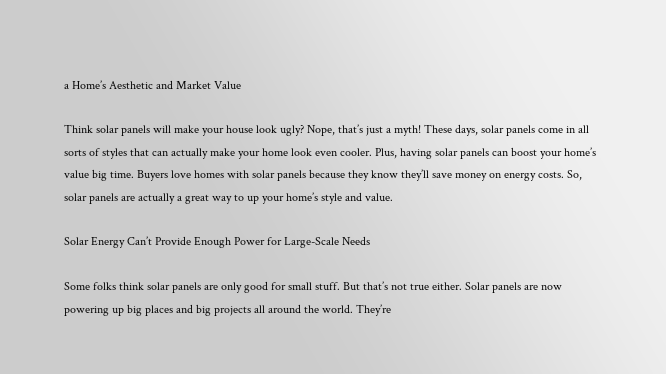a Home’s Aesthetic and Market Value

Think solar panels will make your house look ugly? Nope, that’s just a myth! These days, solar panels come in all sorts of styles that can actually make your home look even cooler. Plus, having solar panels can boost your home’s value big time. Buyers love homes with solar panels because they know they’ll save money on energy costs. So, solar panels are actually a great way to up your home’s style and value.

Solar Energy Can’t Provide Enough Power for Large-Scale Needs

Some folks think solar panels are only good for small stuff. But that’s not true either. Solar panels are now powering up big places and big projects all around the world. They’re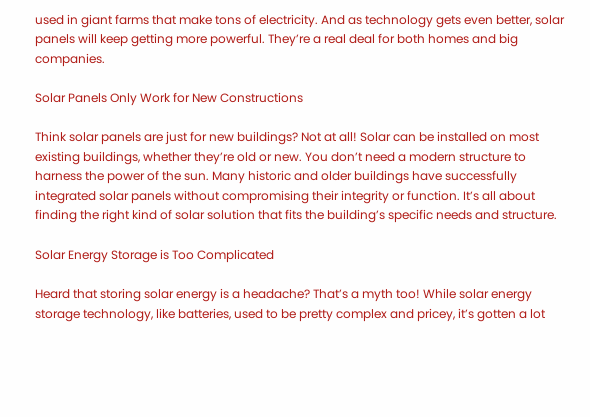used in giant farms that make tons of electricity. And as technology gets even better, solar panels will keep getting more powerful. They’re a real deal for both homes and big companies.

Solar Panels Only Work for New Constructions

Think solar panels are just for new buildings? Not at all! Solar can be installed on most existing buildings, whether they’re old or new. You don’t need a modern structure to harness the power of the sun. Many historic and older buildings have successfully integrated solar panels without compromising their integrity or function. It’s all about finding the right kind of solar solution that fits the building’s specific needs and structure.

Solar Energy Storage is Too Complicated

Heard that storing solar energy is a headache? That’s a myth too! While solar energy storage technology, like batteries, used to be pretty complex and pricey, it’s gotten a lot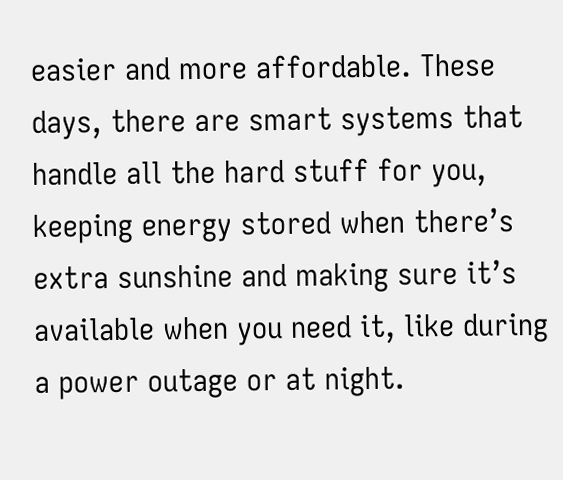easier and more affordable. These days, there are smart systems that handle all the hard stuff for you, keeping energy stored when there’s extra sunshine and making sure it’s available when you need it, like during a power outage or at night.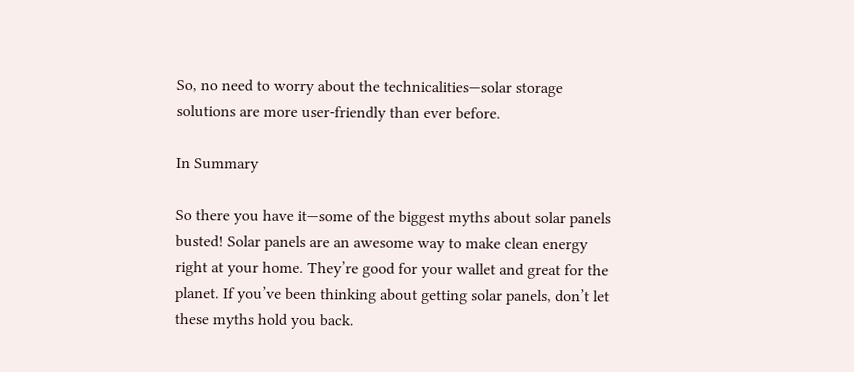So, no need to worry about the technicalities—solar storage solutions are more user-friendly than ever before.

In Summary

So there you have it—some of the biggest myths about solar panels busted! Solar panels are an awesome way to make clean energy right at your home. They’re good for your wallet and great for the planet. If you’ve been thinking about getting solar panels, don’t let these myths hold you back.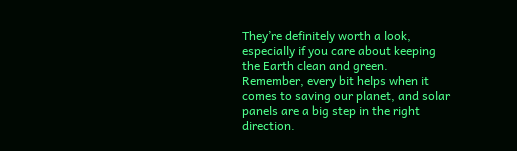They’re definitely worth a look, especially if you care about keeping the Earth clean and green. Remember, every bit helps when it comes to saving our planet, and solar panels are a big step in the right direction.